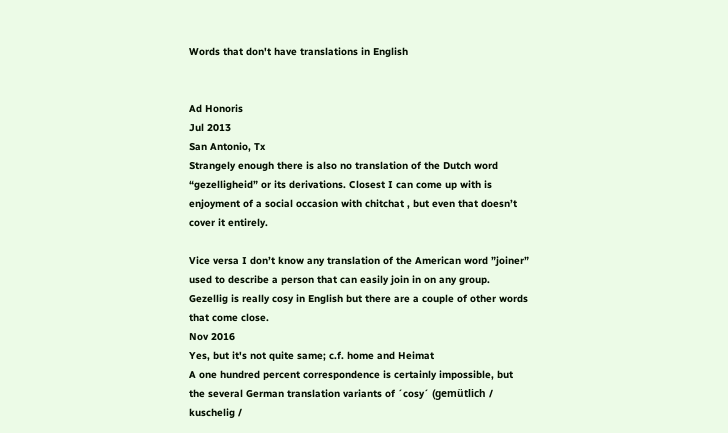Words that don't have translations in English


Ad Honoris
Jul 2013
San Antonio, Tx
Strangely enough there is also no translation of the Dutch word “gezelligheid” or its derivations. Closest I can come up with is enjoyment of a social occasion with chitchat , but even that doesn’t cover it entirely.

Vice versa I don’t know any translation of the American word ”joiner” used to describe a person that can easily join in on any group.
Gezellig is really cosy in English but there are a couple of other words that come close.
Nov 2016
Yes, but it's not quite same; c.f. home and Heimat
A one hundred percent correspondence is certainly impossible, but the several German translation variants of ´cosy´ (gemütlich / kuschelig /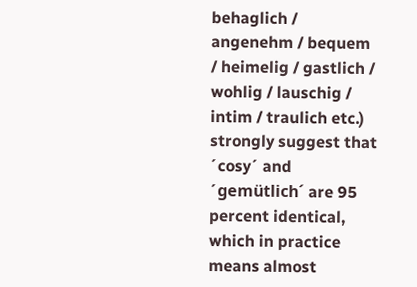behaglich / angenehm / bequem / heimelig / gastlich / wohlig / lauschig / intim / traulich etc.) strongly suggest that ´cosy´ and ´gemütlich´ are 95 percent identical, which in practice means almost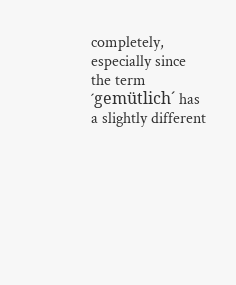completely, especially since the term ´gemütlich´ has a slightly different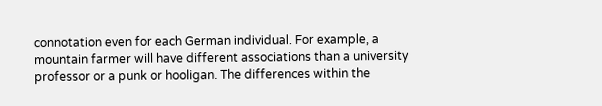connotation even for each German individual. For example, a mountain farmer will have different associations than a university professor or a punk or hooligan. The differences within the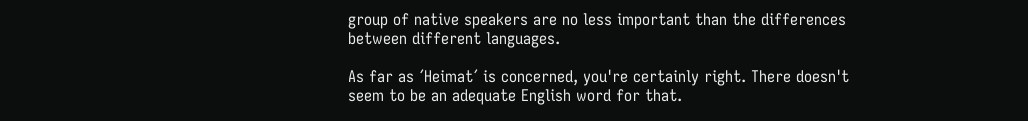group of native speakers are no less important than the differences between different languages.

As far as ´Heimat´ is concerned, you're certainly right. There doesn't seem to be an adequate English word for that.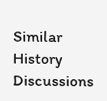Similar History Discussions